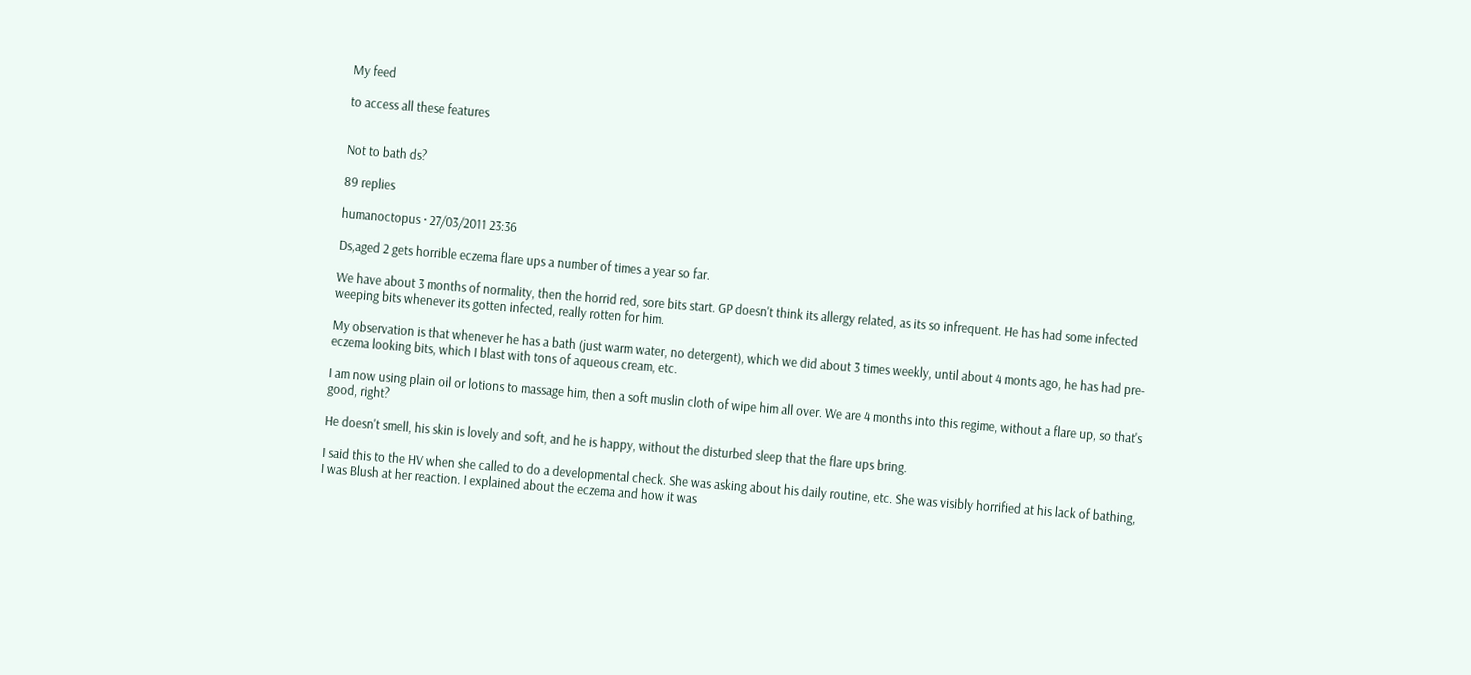My feed

to access all these features


Not to bath ds?

89 replies

humanoctopus · 27/03/2011 23:36

Ds,aged 2 gets horrible eczema flare ups a number of times a year so far.

We have about 3 months of normality, then the horrid red, sore bits start. GP doesn't think its allergy related, as its so infrequent. He has had some infected weeping bits whenever its gotten infected, really rotten for him.

My observation is that whenever he has a bath (just warm water, no detergent), which we did about 3 times weekly, until about 4 monts ago, he has had pre-eczema looking bits, which I blast with tons of aqueous cream, etc.

I am now using plain oil or lotions to massage him, then a soft muslin cloth of wipe him all over. We are 4 months into this regime, without a flare up, so that's good, right?

He doesn't smell, his skin is lovely and soft, and he is happy, without the disturbed sleep that the flare ups bring.

I said this to the HV when she called to do a developmental check. She was asking about his daily routine, etc. She was visibly horrified at his lack of bathing, I was Blush at her reaction. I explained about the eczema and how it was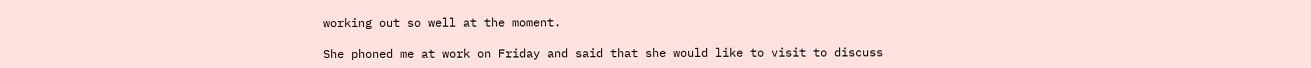working out so well at the moment.

She phoned me at work on Friday and said that she would like to visit to discuss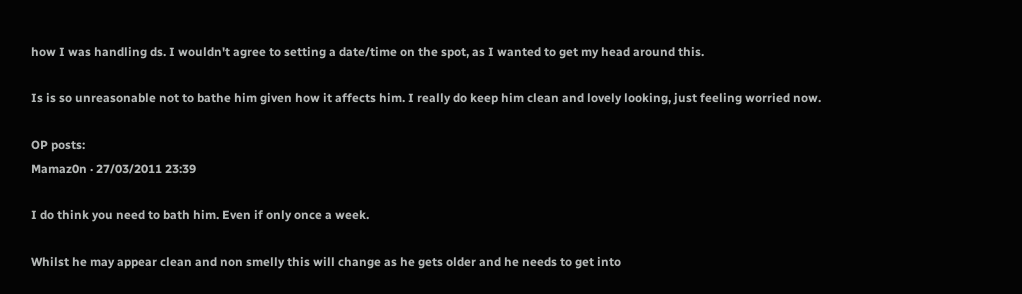how I was handling ds. I wouldn't agree to setting a date/time on the spot, as I wanted to get my head around this.

Is is so unreasonable not to bathe him given how it affects him. I really do keep him clean and lovely looking, just feeling worried now.

OP posts:
Mamaz0n · 27/03/2011 23:39

I do think you need to bath him. Even if only once a week.

Whilst he may appear clean and non smelly this will change as he gets older and he needs to get into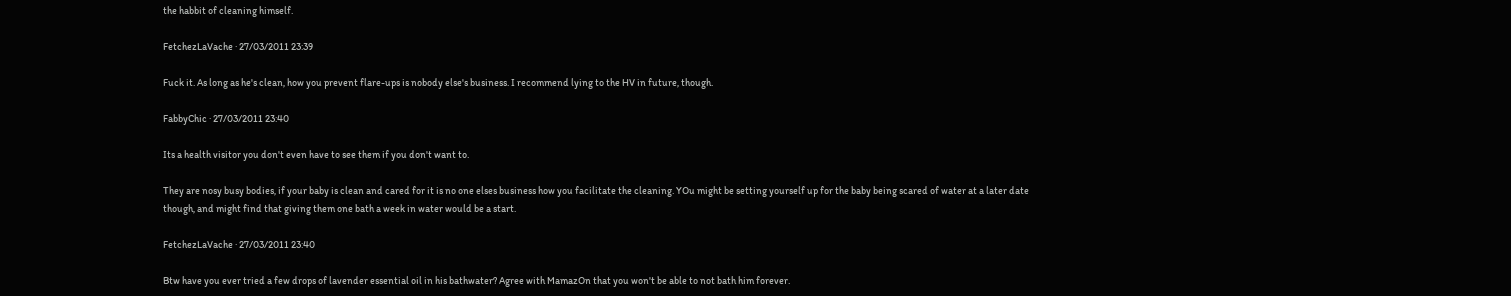the habbit of cleaning himself.

FetchezLaVache · 27/03/2011 23:39

Fuck it. As long as he's clean, how you prevent flare-ups is nobody else's business. I recommend lying to the HV in future, though.

FabbyChic · 27/03/2011 23:40

Its a health visitor you don't even have to see them if you don't want to.

They are nosy busy bodies, if your baby is clean and cared for it is no one elses business how you facilitate the cleaning. YOu might be setting yourself up for the baby being scared of water at a later date though, and might find that giving them one bath a week in water would be a start.

FetchezLaVache · 27/03/2011 23:40

Btw have you ever tried a few drops of lavender essential oil in his bathwater? Agree with MamazOn that you won't be able to not bath him forever.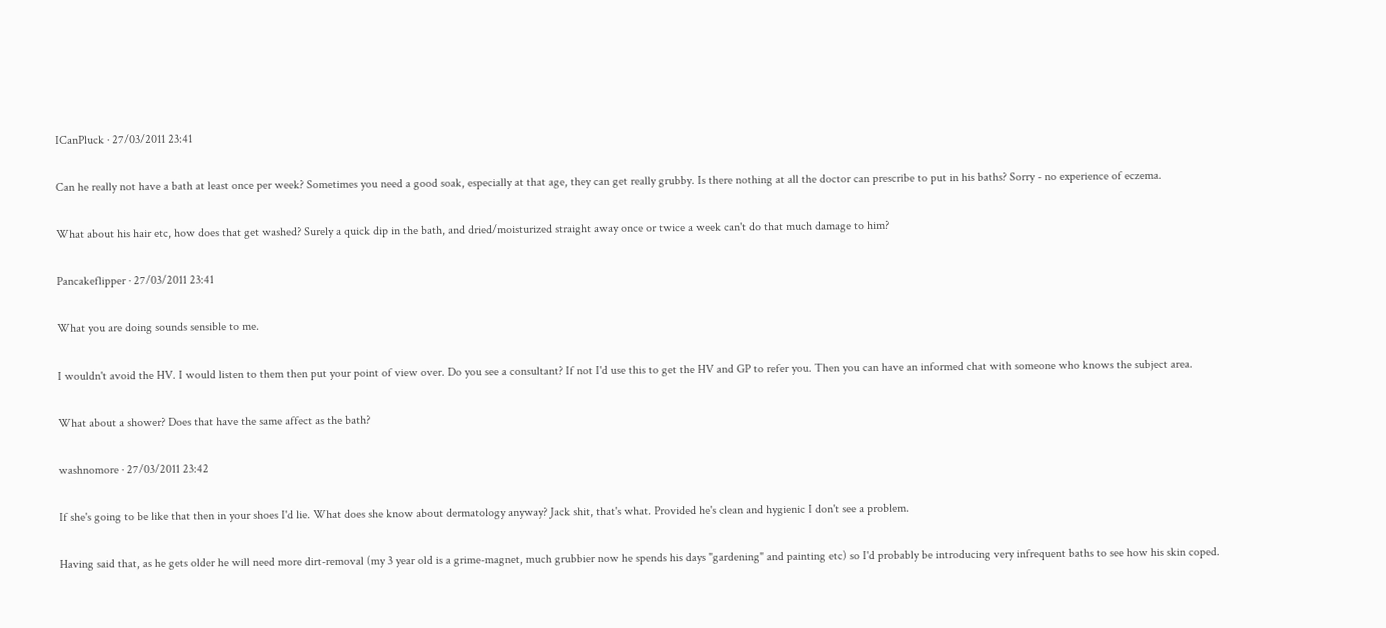ICanPluck · 27/03/2011 23:41

Can he really not have a bath at least once per week? Sometimes you need a good soak, especially at that age, they can get really grubby. Is there nothing at all the doctor can prescribe to put in his baths? Sorry - no experience of eczema.

What about his hair etc, how does that get washed? Surely a quick dip in the bath, and dried/moisturized straight away once or twice a week can't do that much damage to him?

Pancakeflipper · 27/03/2011 23:41

What you are doing sounds sensible to me.

I wouldn't avoid the HV. I would listen to them then put your point of view over. Do you see a consultant? If not I'd use this to get the HV and GP to refer you. Then you can have an informed chat with someone who knows the subject area.

What about a shower? Does that have the same affect as the bath?

washnomore · 27/03/2011 23:42

If she's going to be like that then in your shoes I'd lie. What does she know about dermatology anyway? Jack shit, that's what. Provided he's clean and hygienic I don't see a problem.

Having said that, as he gets older he will need more dirt-removal (my 3 year old is a grime-magnet, much grubbier now he spends his days "gardening" and painting etc) so I'd probably be introducing very infrequent baths to see how his skin coped.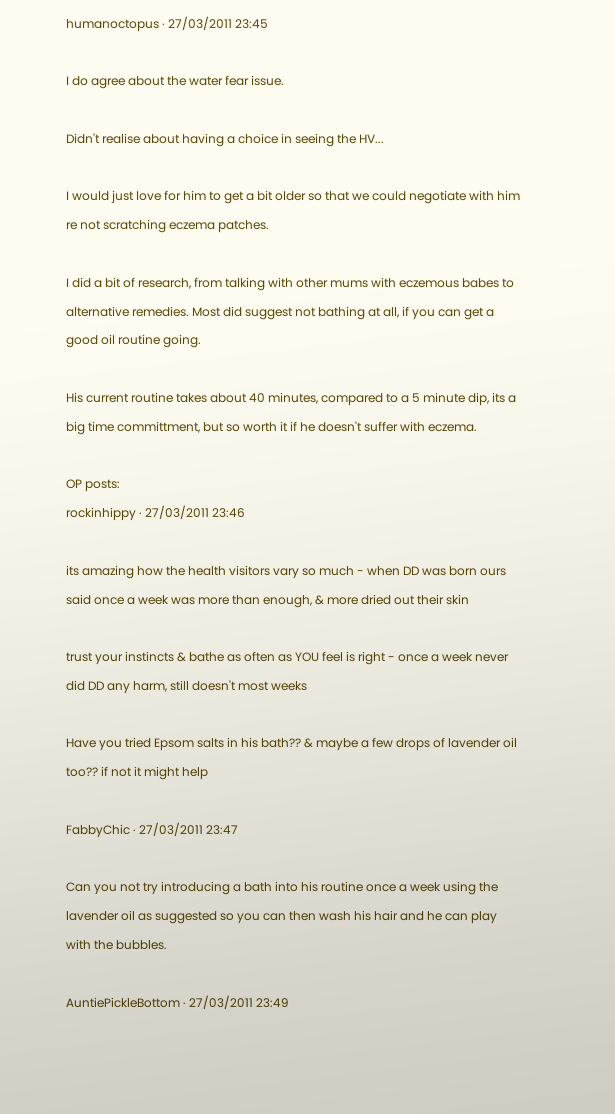humanoctopus · 27/03/2011 23:45

I do agree about the water fear issue.

Didn't realise about having a choice in seeing the HV...

I would just love for him to get a bit older so that we could negotiate with him re not scratching eczema patches.

I did a bit of research, from talking with other mums with eczemous babes to alternative remedies. Most did suggest not bathing at all, if you can get a good oil routine going.

His current routine takes about 40 minutes, compared to a 5 minute dip, its a big time committment, but so worth it if he doesn't suffer with eczema.

OP posts:
rockinhippy · 27/03/2011 23:46

its amazing how the health visitors vary so much - when DD was born ours said once a week was more than enough, & more dried out their skin

trust your instincts & bathe as often as YOU feel is right - once a week never did DD any harm, still doesn't most weeks

Have you tried Epsom salts in his bath?? & maybe a few drops of lavender oil too?? if not it might help

FabbyChic · 27/03/2011 23:47

Can you not try introducing a bath into his routine once a week using the lavender oil as suggested so you can then wash his hair and he can play with the bubbles.

AuntiePickleBottom · 27/03/2011 23:49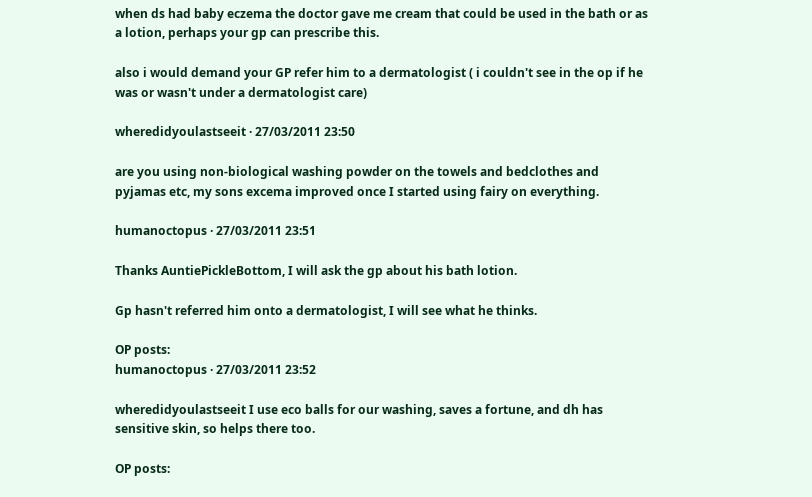when ds had baby eczema the doctor gave me cream that could be used in the bath or as a lotion, perhaps your gp can prescribe this.

also i would demand your GP refer him to a dermatologist ( i couldn't see in the op if he was or wasn't under a dermatologist care)

wheredidyoulastseeit · 27/03/2011 23:50

are you using non-biological washing powder on the towels and bedclothes and pyjamas etc, my sons excema improved once I started using fairy on everything.

humanoctopus · 27/03/2011 23:51

Thanks AuntiePickleBottom, I will ask the gp about his bath lotion.

Gp hasn't referred him onto a dermatologist, I will see what he thinks.

OP posts:
humanoctopus · 27/03/2011 23:52

wheredidyoulastseeit I use eco balls for our washing, saves a fortune, and dh has sensitive skin, so helps there too.

OP posts: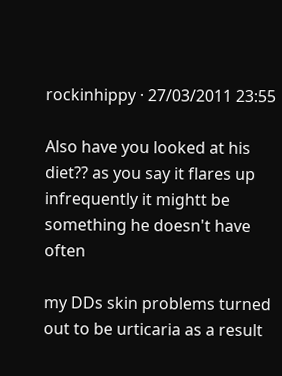rockinhippy · 27/03/2011 23:55

Also have you looked at his diet?? as you say it flares up infrequently it mightt be something he doesn't have often

my DDs skin problems turned out to be urticaria as a result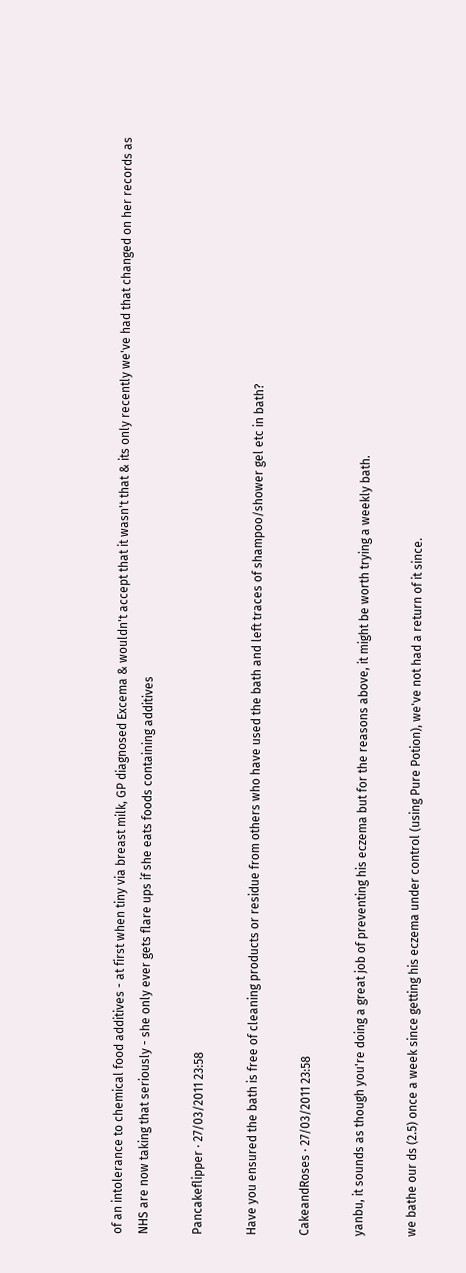of an intolerance to chemical food additives - at first when tiny via breast milk, GP diagnosed Excema & wouldn't accept that it wasn't that & its only recently we've had that changed on her records as NHS are now taking that seriously - she only ever gets flare ups if she eats foods containing additives

Pancakeflipper · 27/03/2011 23:58

Have you ensured the bath is free of cleaning products or residue from others who have used the bath and left traces of shampoo/shower gel etc in bath?

CakeandRoses · 27/03/2011 23:58

yanbu, it sounds as though you're doing a great job of preventing his eczema but for the reasons above, it might be worth trying a weekly bath.

we bathe our ds (2.5) once a week since getting his eczema under control (using Pure Potion), we've not had a return of it since.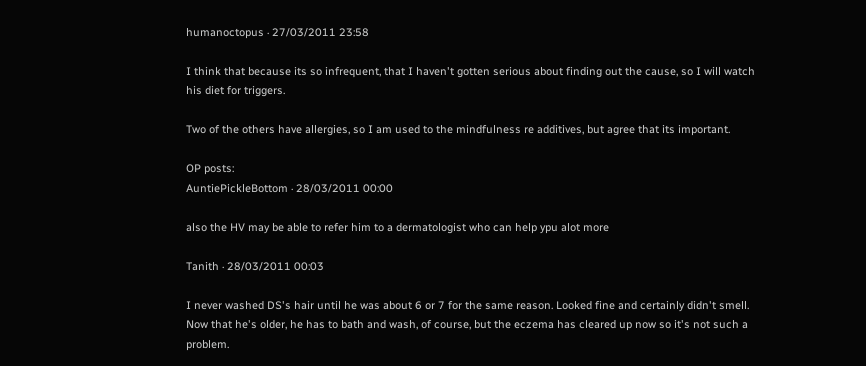humanoctopus · 27/03/2011 23:58

I think that because its so infrequent, that I haven't gotten serious about finding out the cause, so I will watch his diet for triggers.

Two of the others have allergies, so I am used to the mindfulness re additives, but agree that its important.

OP posts:
AuntiePickleBottom · 28/03/2011 00:00

also the HV may be able to refer him to a dermatologist who can help ypu alot more

Tanith · 28/03/2011 00:03

I never washed DS's hair until he was about 6 or 7 for the same reason. Looked fine and certainly didn't smell. Now that he's older, he has to bath and wash, of course, but the eczema has cleared up now so it's not such a problem.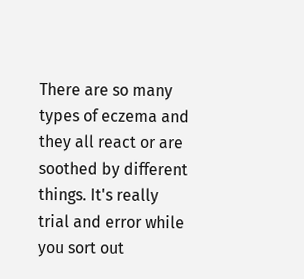There are so many types of eczema and they all react or are soothed by different things. It's really trial and error while you sort out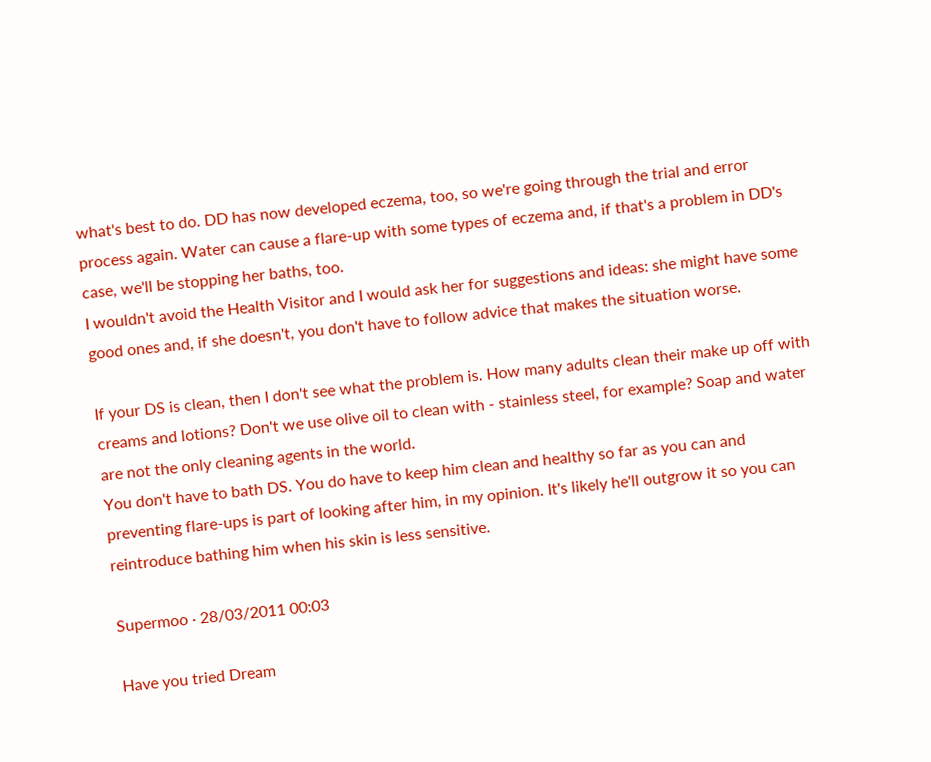what's best to do. DD has now developed eczema, too, so we're going through the trial and error process again. Water can cause a flare-up with some types of eczema and, if that's a problem in DD's case, we'll be stopping her baths, too.
I wouldn't avoid the Health Visitor and I would ask her for suggestions and ideas: she might have some good ones and, if she doesn't, you don't have to follow advice that makes the situation worse.

If your DS is clean, then I don't see what the problem is. How many adults clean their make up off with creams and lotions? Don't we use olive oil to clean with - stainless steel, for example? Soap and water are not the only cleaning agents in the world.
You don't have to bath DS. You do have to keep him clean and healthy so far as you can and preventing flare-ups is part of looking after him, in my opinion. It's likely he'll outgrow it so you can reintroduce bathing him when his skin is less sensitive.

Supermoo · 28/03/2011 00:03

Have you tried Dream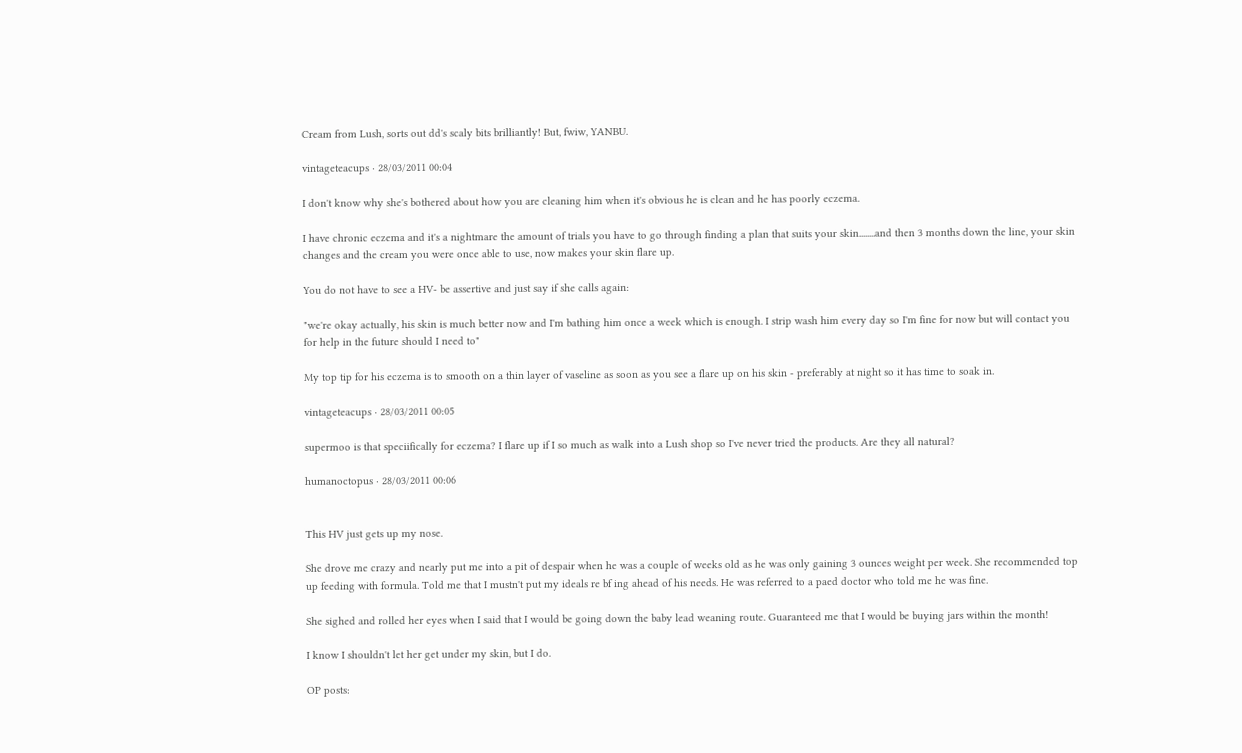Cream from Lush, sorts out dd's scaly bits brilliantly! But, fwiw, YANBU.

vintageteacups · 28/03/2011 00:04

I don't know why she's bothered about how you are cleaning him when it's obvious he is clean and he has poorly eczema.

I have chronic eczema and it's a nightmare the amount of trials you have to go through finding a plan that suits your skin........and then 3 months down the line, your skin changes and the cream you were once able to use, now makes your skin flare up.

You do not have to see a HV- be assertive and just say if she calls again:

"we're okay actually, his skin is much better now and I'm bathing him once a week which is enough. I strip wash him every day so I'm fine for now but will contact you for help in the future should I need to"

My top tip for his eczema is to smooth on a thin layer of vaseline as soon as you see a flare up on his skin - preferably at night so it has time to soak in.

vintageteacups · 28/03/2011 00:05

supermoo is that speciifically for eczema? I flare up if I so much as walk into a Lush shop so I've never tried the products. Are they all natural?

humanoctopus · 28/03/2011 00:06


This HV just gets up my nose.

She drove me crazy and nearly put me into a pit of despair when he was a couple of weeks old as he was only gaining 3 ounces weight per week. She recommended top up feeding with formula. Told me that I mustn't put my ideals re bf ing ahead of his needs. He was referred to a paed doctor who told me he was fine.

She sighed and rolled her eyes when I said that I would be going down the baby lead weaning route. Guaranteed me that I would be buying jars within the month!

I know I shouldn't let her get under my skin, but I do.

OP posts: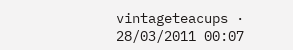vintageteacups · 28/03/2011 00:07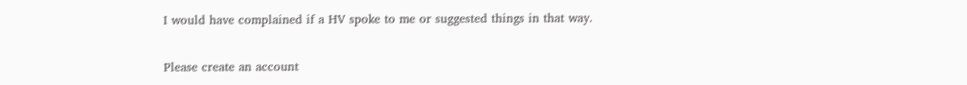I would have complained if a HV spoke to me or suggested things in that way.

Please create an account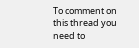To comment on this thread you need to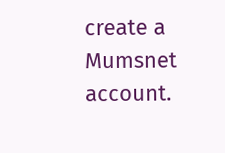create a Mumsnet account.